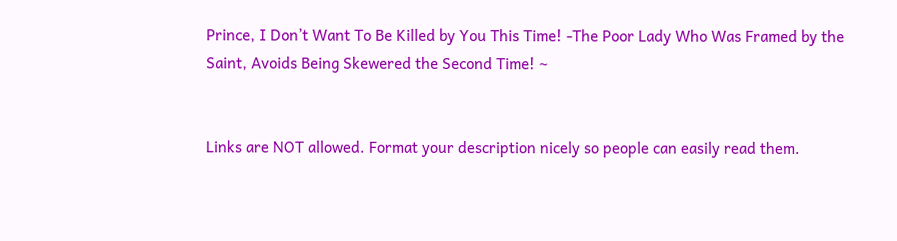Prince, I Don’t Want To Be Killed by You This Time! -The Poor Lady Who Was Framed by the Saint, Avoids Being Skewered the Second Time! ~


Links are NOT allowed. Format your description nicely so people can easily read them.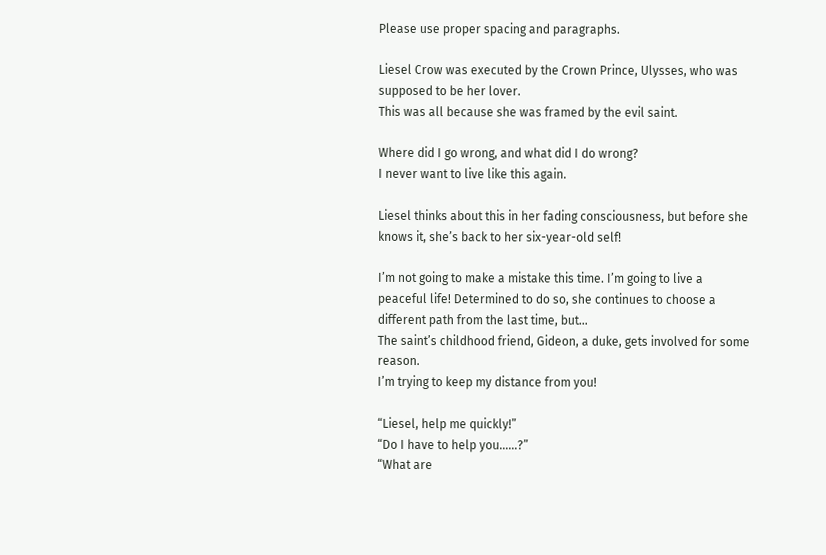Please use proper spacing and paragraphs.

Liesel Crow was executed by the Crown Prince, Ulysses, who was supposed to be her lover.
This was all because she was framed by the evil saint.

Where did I go wrong, and what did I do wrong?
I never want to live like this again.

Liesel thinks about this in her fading consciousness, but before she knows it, she’s back to her six-year-old self!

I’m not going to make a mistake this time. I’m going to live a peaceful life! Determined to do so, she continues to choose a different path from the last time, but…
The saint’s childhood friend, Gideon, a duke, gets involved for some reason.
I’m trying to keep my distance from you!

“Liesel, help me quickly!”
“Do I have to help you……?”
“What are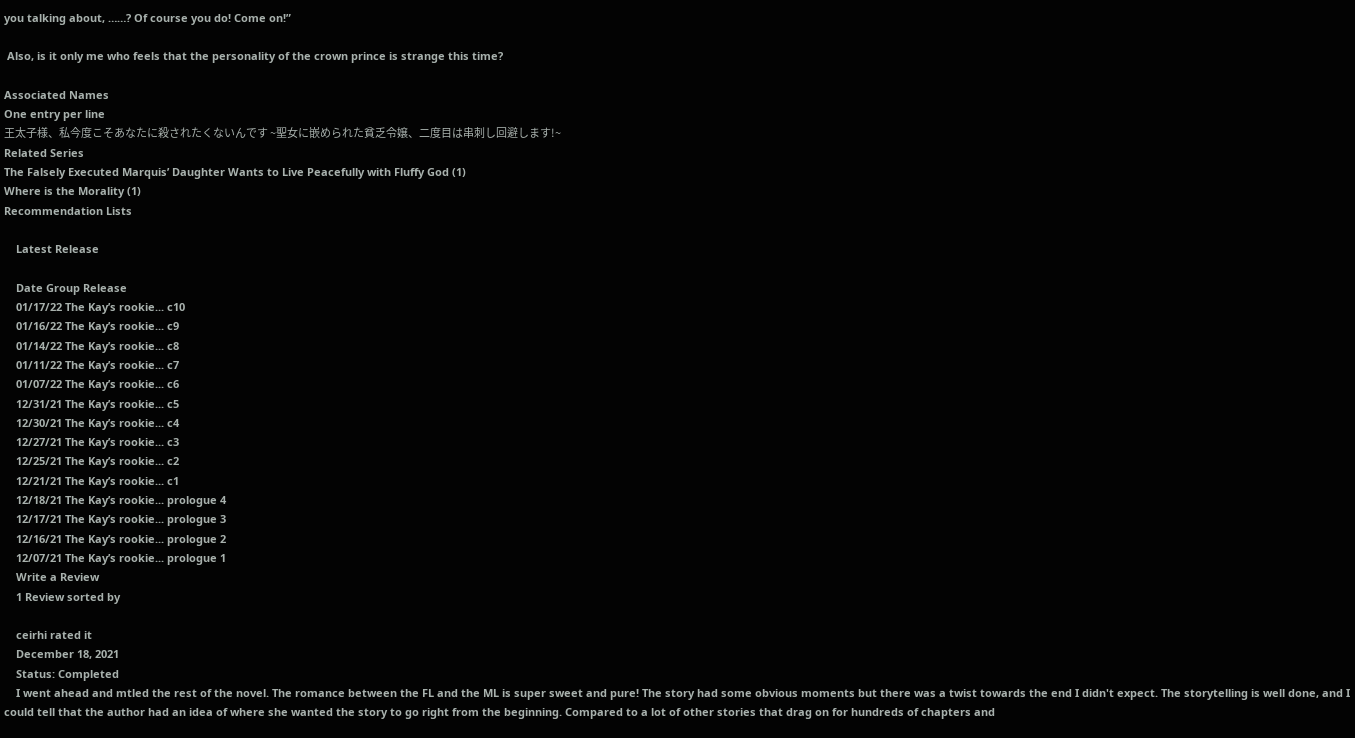you talking about, ……? Of course you do! Come on!”

 Also, is it only me who feels that the personality of the crown prince is strange this time?

Associated Names
One entry per line
王太子様、私今度こそあなたに殺されたくないんです ~聖女に嵌められた貧乏令嬢、二度目は串刺し回避します!~
Related Series
The Falsely Executed Marquis’ Daughter Wants to Live Peacefully with Fluffy God (1)
Where is the Morality (1)
Recommendation Lists

    Latest Release

    Date Group Release
    01/17/22 The Kay’s rookie... c10
    01/16/22 The Kay’s rookie... c9
    01/14/22 The Kay’s rookie... c8
    01/11/22 The Kay’s rookie... c7
    01/07/22 The Kay’s rookie... c6
    12/31/21 The Kay’s rookie... c5
    12/30/21 The Kay’s rookie... c4
    12/27/21 The Kay’s rookie... c3
    12/25/21 The Kay’s rookie... c2
    12/21/21 The Kay’s rookie... c1
    12/18/21 The Kay’s rookie... prologue 4
    12/17/21 The Kay’s rookie... prologue 3
    12/16/21 The Kay’s rookie... prologue 2
    12/07/21 The Kay’s rookie... prologue 1
    Write a Review
    1 Review sorted by

    ceirhi rated it
    December 18, 2021
    Status: Completed
    I went ahead and mtled the rest of the novel. The romance between the FL and the ML is super sweet and pure! The story had some obvious moments but there was a twist towards the end I didn't expect. The storytelling is well done, and I could tell that the author had an idea of where she wanted the story to go right from the beginning. Compared to a lot of other stories that drag on for hundreds of chapters and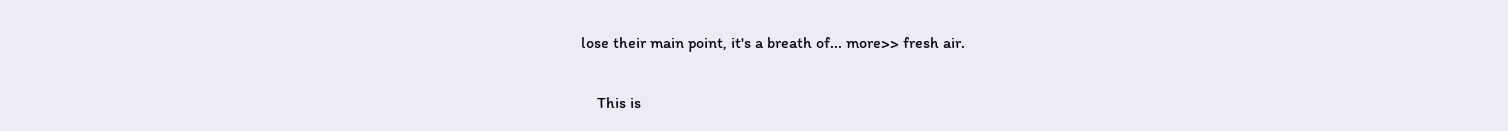lose their main point, it's a breath of... more>> fresh air.

    This is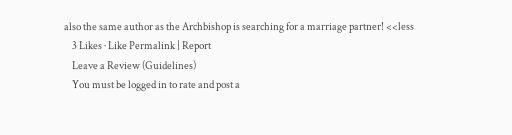also the same author as the Archbishop is searching for a marriage partner! <<less
    3 Likes · Like Permalink | Report
    Leave a Review (Guidelines)
    You must be logged in to rate and post a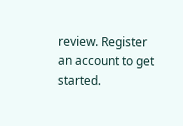review. Register an account to get started.